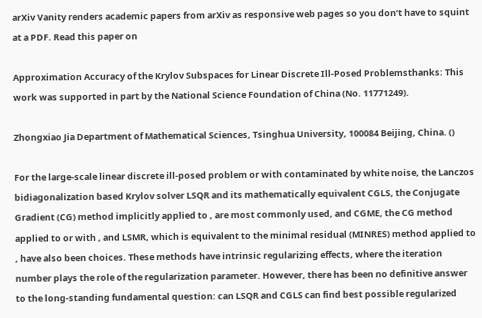arXiv Vanity renders academic papers from arXiv as responsive web pages so you don’t have to squint at a PDF. Read this paper on

Approximation Accuracy of the Krylov Subspaces for Linear Discrete Ill-Posed Problemsthanks: This work was supported in part by the National Science Foundation of China (No. 11771249).

Zhongxiao Jia Department of Mathematical Sciences, Tsinghua University, 100084 Beijing, China. ()

For the large-scale linear discrete ill-posed problem or with contaminated by white noise, the Lanczos bidiagonalization based Krylov solver LSQR and its mathematically equivalent CGLS, the Conjugate Gradient (CG) method implicitly applied to , are most commonly used, and CGME, the CG method applied to or with , and LSMR, which is equivalent to the minimal residual (MINRES) method applied to , have also been choices. These methods have intrinsic regularizing effects, where the iteration number plays the role of the regularization parameter. However, there has been no definitive answer to the long-standing fundamental question: can LSQR and CGLS can find best possible regularized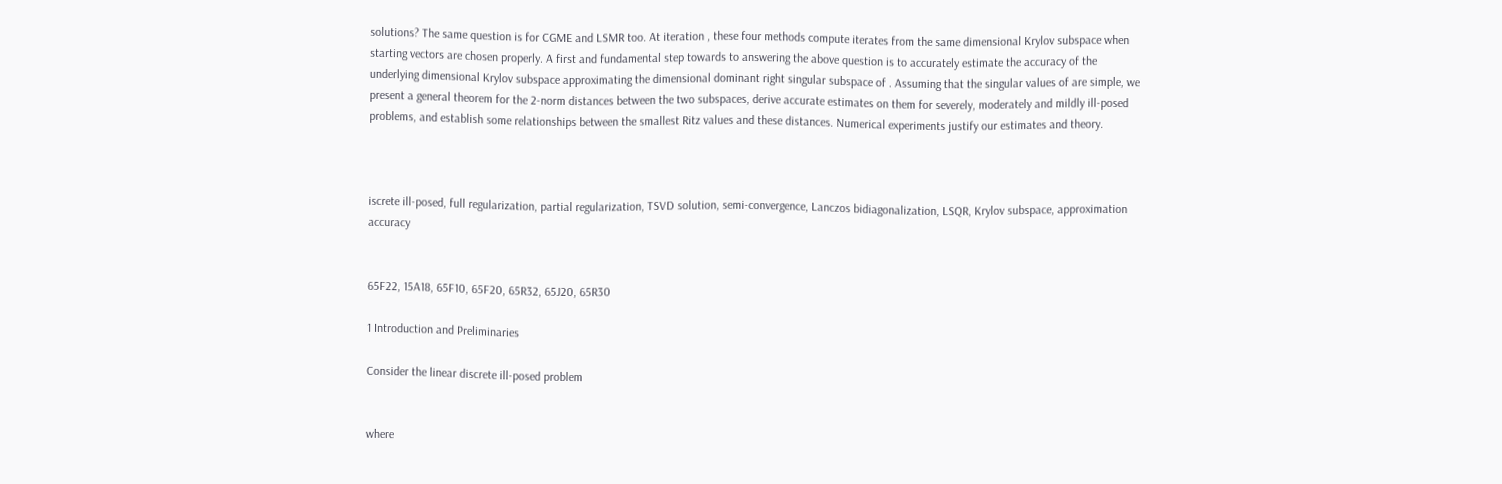solutions? The same question is for CGME and LSMR too. At iteration , these four methods compute iterates from the same dimensional Krylov subspace when starting vectors are chosen properly. A first and fundamental step towards to answering the above question is to accurately estimate the accuracy of the underlying dimensional Krylov subspace approximating the dimensional dominant right singular subspace of . Assuming that the singular values of are simple, we present a general theorem for the 2-norm distances between the two subspaces, derive accurate estimates on them for severely, moderately and mildly ill-posed problems, and establish some relationships between the smallest Ritz values and these distances. Numerical experiments justify our estimates and theory.



iscrete ill-posed, full regularization, partial regularization, TSVD solution, semi-convergence, Lanczos bidiagonalization, LSQR, Krylov subspace, approximation accuracy


65F22, 15A18, 65F10, 65F20, 65R32, 65J20, 65R30

1 Introduction and Preliminaries

Consider the linear discrete ill-posed problem


where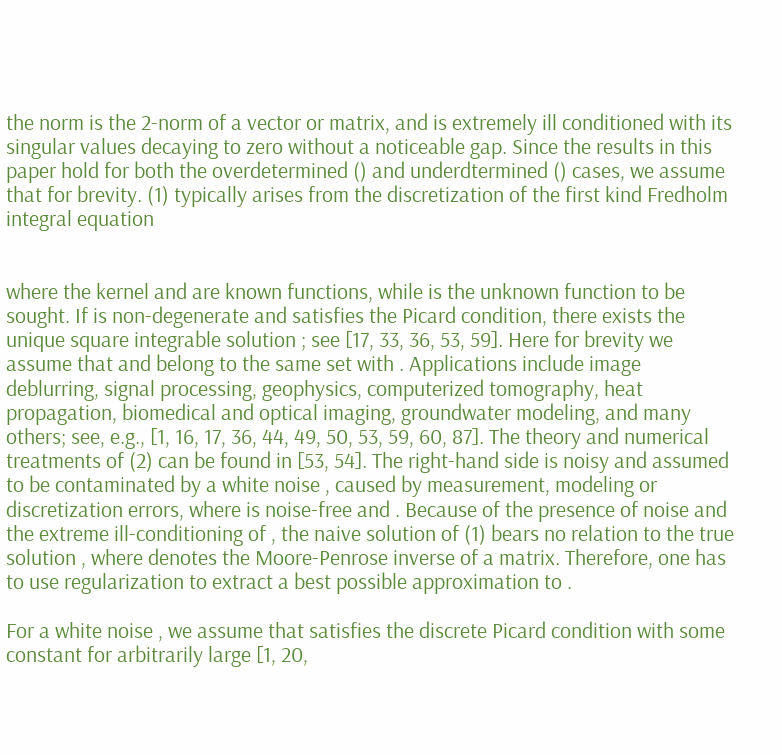the norm is the 2-norm of a vector or matrix, and is extremely ill conditioned with its singular values decaying to zero without a noticeable gap. Since the results in this paper hold for both the overdetermined () and underdtermined () cases, we assume that for brevity. (1) typically arises from the discretization of the first kind Fredholm integral equation


where the kernel and are known functions, while is the unknown function to be sought. If is non-degenerate and satisfies the Picard condition, there exists the unique square integrable solution ; see [17, 33, 36, 53, 59]. Here for brevity we assume that and belong to the same set with . Applications include image deblurring, signal processing, geophysics, computerized tomography, heat propagation, biomedical and optical imaging, groundwater modeling, and many others; see, e.g., [1, 16, 17, 36, 44, 49, 50, 53, 59, 60, 87]. The theory and numerical treatments of (2) can be found in [53, 54]. The right-hand side is noisy and assumed to be contaminated by a white noise , caused by measurement, modeling or discretization errors, where is noise-free and . Because of the presence of noise and the extreme ill-conditioning of , the naive solution of (1) bears no relation to the true solution , where denotes the Moore-Penrose inverse of a matrix. Therefore, one has to use regularization to extract a best possible approximation to .

For a white noise , we assume that satisfies the discrete Picard condition with some constant for arbitrarily large [1, 20,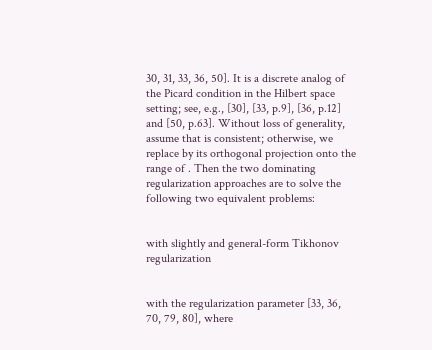30, 31, 33, 36, 50]. It is a discrete analog of the Picard condition in the Hilbert space setting; see, e.g., [30], [33, p.9], [36, p.12] and [50, p.63]. Without loss of generality, assume that is consistent; otherwise, we replace by its orthogonal projection onto the range of . Then the two dominating regularization approaches are to solve the following two equivalent problems:


with slightly and general-form Tikhonov regularization


with the regularization parameter [33, 36, 70, 79, 80], where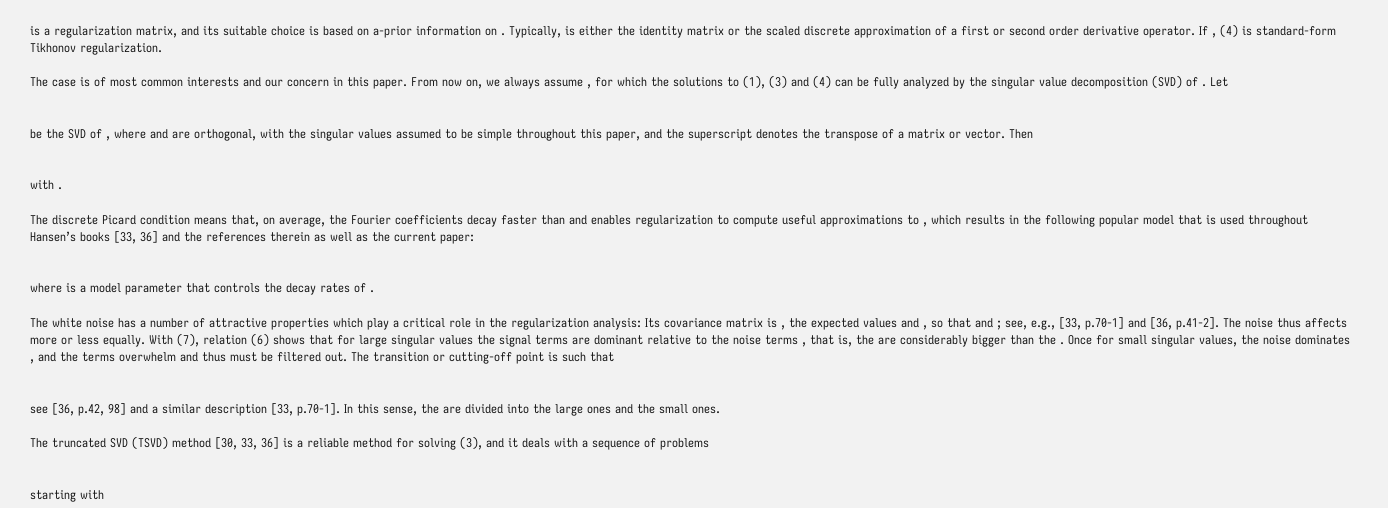is a regularization matrix, and its suitable choice is based on a-prior information on . Typically, is either the identity matrix or the scaled discrete approximation of a first or second order derivative operator. If , (4) is standard-form Tikhonov regularization.

The case is of most common interests and our concern in this paper. From now on, we always assume , for which the solutions to (1), (3) and (4) can be fully analyzed by the singular value decomposition (SVD) of . Let


be the SVD of , where and are orthogonal, with the singular values assumed to be simple throughout this paper, and the superscript denotes the transpose of a matrix or vector. Then


with .

The discrete Picard condition means that, on average, the Fourier coefficients decay faster than and enables regularization to compute useful approximations to , which results in the following popular model that is used throughout Hansen’s books [33, 36] and the references therein as well as the current paper:


where is a model parameter that controls the decay rates of .

The white noise has a number of attractive properties which play a critical role in the regularization analysis: Its covariance matrix is , the expected values and , so that and ; see, e.g., [33, p.70-1] and [36, p.41-2]. The noise thus affects more or less equally. With (7), relation (6) shows that for large singular values the signal terms are dominant relative to the noise terms , that is, the are considerably bigger than the . Once for small singular values, the noise dominates , and the terms overwhelm and thus must be filtered out. The transition or cutting-off point is such that


see [36, p.42, 98] and a similar description [33, p.70-1]. In this sense, the are divided into the large ones and the small ones.

The truncated SVD (TSVD) method [30, 33, 36] is a reliable method for solving (3), and it deals with a sequence of problems


starting with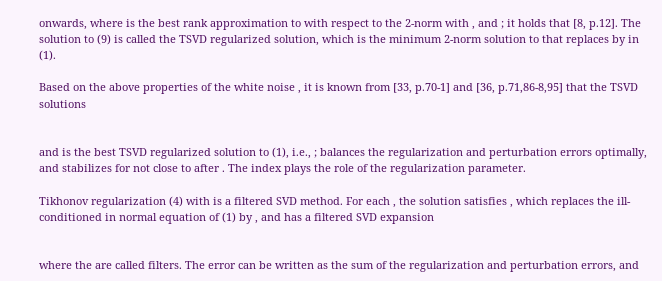onwards, where is the best rank approximation to with respect to the 2-norm with , and ; it holds that [8, p.12]. The solution to (9) is called the TSVD regularized solution, which is the minimum 2-norm solution to that replaces by in (1).

Based on the above properties of the white noise , it is known from [33, p.70-1] and [36, p.71,86-8,95] that the TSVD solutions


and is the best TSVD regularized solution to (1), i.e., ; balances the regularization and perturbation errors optimally, and stabilizes for not close to after . The index plays the role of the regularization parameter.

Tikhonov regularization (4) with is a filtered SVD method. For each , the solution satisfies , which replaces the ill-conditioned in normal equation of (1) by , and has a filtered SVD expansion


where the are called filters. The error can be written as the sum of the regularization and perturbation errors, and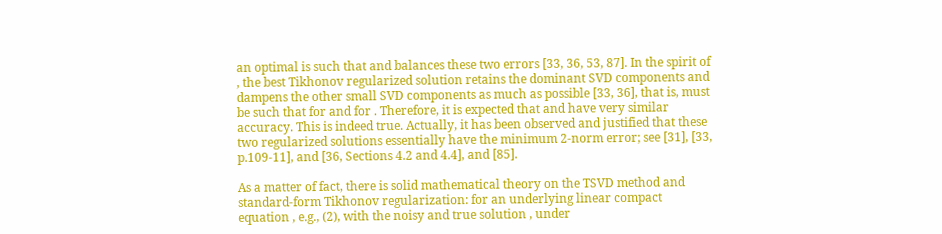an optimal is such that and balances these two errors [33, 36, 53, 87]. In the spirit of , the best Tikhonov regularized solution retains the dominant SVD components and dampens the other small SVD components as much as possible [33, 36], that is, must be such that for and for . Therefore, it is expected that and have very similar accuracy. This is indeed true. Actually, it has been observed and justified that these two regularized solutions essentially have the minimum 2-norm error; see [31], [33, p.109-11], and [36, Sections 4.2 and 4.4], and [85].

As a matter of fact, there is solid mathematical theory on the TSVD method and standard-form Tikhonov regularization: for an underlying linear compact equation , e.g., (2), with the noisy and true solution , under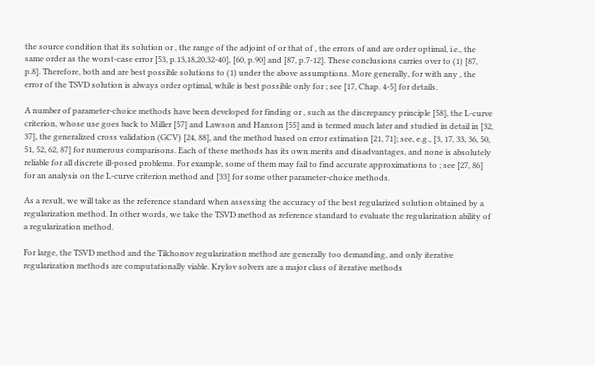the source condition that its solution or , the range of the adjoint of or that of , the errors of and are order optimal, i.e., the same order as the worst-case error [53, p.13,18,20,32-40], [60, p.90] and [87, p.7-12]. These conclusions carries over to (1) [87, p.8]. Therefore, both and are best possible solutions to (1) under the above assumptions. More generally, for with any , the error of the TSVD solution is always order optimal, while is best possible only for ; see [17, Chap. 4-5] for details.

A number of parameter-choice methods have been developed for finding or , such as the discrepancy principle [58], the L-curve criterion, whose use goes back to Miller [57] and Lawson and Hanson [55] and is termed much later and studied in detail in [32, 37], the generalized cross validation (GCV) [24, 88], and the method based on error estimation [21, 71]; see, e.g., [3, 17, 33, 36, 50, 51, 52, 62, 87] for numerous comparisons. Each of these methods has its own merits and disadvantages, and none is absolutely reliable for all discrete ill-posed problems. For example, some of them may fail to find accurate approximations to ; see [27, 86] for an analysis on the L-curve criterion method and [33] for some other parameter-choice methods.

As a result, we will take as the reference standard when assessing the accuracy of the best regularized solution obtained by a regularization method. In other words, we take the TSVD method as reference standard to evaluate the regularization ability of a regularization method.

For large, the TSVD method and the Tikhonov regularization method are generally too demanding, and only iterative regularization methods are computationally viable. Krylov solvers are a major class of iterative methods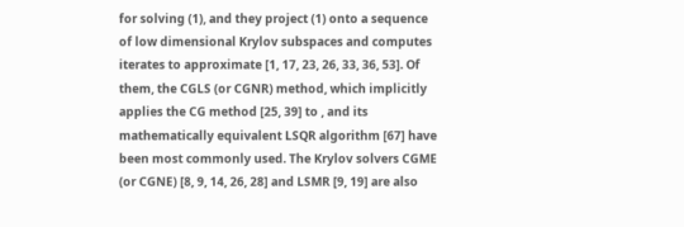for solving (1), and they project (1) onto a sequence of low dimensional Krylov subspaces and computes iterates to approximate [1, 17, 23, 26, 33, 36, 53]. Of them, the CGLS (or CGNR) method, which implicitly applies the CG method [25, 39] to , and its mathematically equivalent LSQR algorithm [67] have been most commonly used. The Krylov solvers CGME (or CGNE) [8, 9, 14, 26, 28] and LSMR [9, 19] are also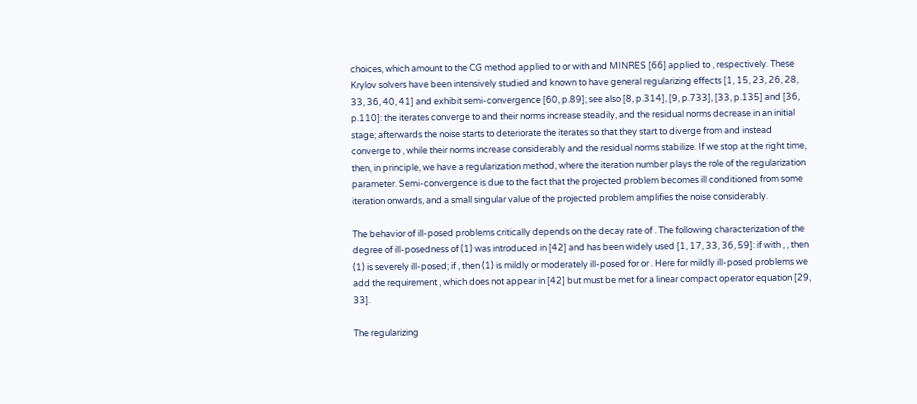choices, which amount to the CG method applied to or with and MINRES [66] applied to , respectively. These Krylov solvers have been intensively studied and known to have general regularizing effects [1, 15, 23, 26, 28, 33, 36, 40, 41] and exhibit semi-convergence [60, p.89]; see also [8, p.314], [9, p.733], [33, p.135] and [36, p.110]: the iterates converge to and their norms increase steadily, and the residual norms decrease in an initial stage; afterwards the noise starts to deteriorate the iterates so that they start to diverge from and instead converge to , while their norms increase considerably and the residual norms stabilize. If we stop at the right time, then, in principle, we have a regularization method, where the iteration number plays the role of the regularization parameter. Semi-convergence is due to the fact that the projected problem becomes ill conditioned from some iteration onwards, and a small singular value of the projected problem amplifies the noise considerably.

The behavior of ill-posed problems critically depends on the decay rate of . The following characterization of the degree of ill-posedness of (1) was introduced in [42] and has been widely used [1, 17, 33, 36, 59]: if with , , then (1) is severely ill-posed; if , then (1) is mildly or moderately ill-posed for or . Here for mildly ill-posed problems we add the requirement , which does not appear in [42] but must be met for a linear compact operator equation [29, 33].

The regularizing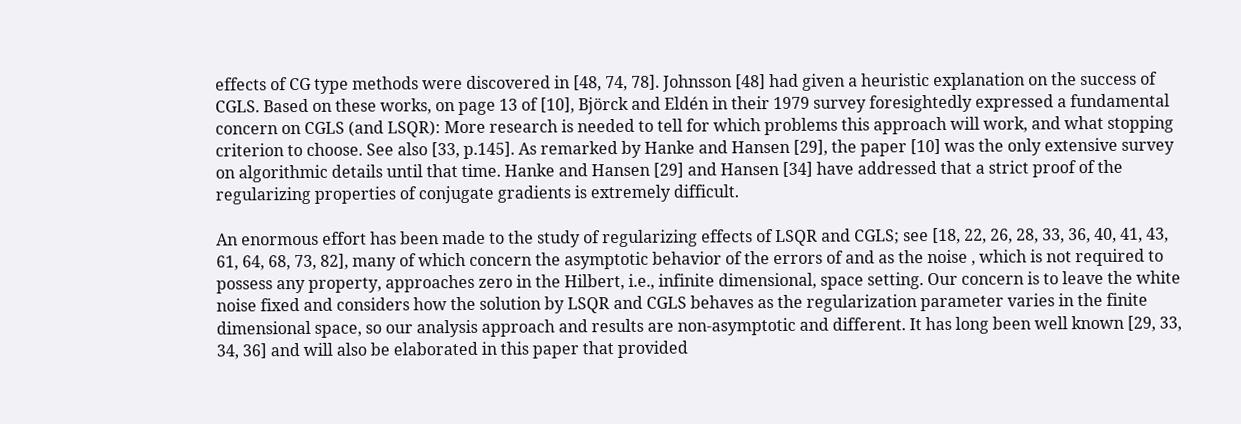effects of CG type methods were discovered in [48, 74, 78]. Johnsson [48] had given a heuristic explanation on the success of CGLS. Based on these works, on page 13 of [10], Björck and Eldén in their 1979 survey foresightedly expressed a fundamental concern on CGLS (and LSQR): More research is needed to tell for which problems this approach will work, and what stopping criterion to choose. See also [33, p.145]. As remarked by Hanke and Hansen [29], the paper [10] was the only extensive survey on algorithmic details until that time. Hanke and Hansen [29] and Hansen [34] have addressed that a strict proof of the regularizing properties of conjugate gradients is extremely difficult.

An enormous effort has been made to the study of regularizing effects of LSQR and CGLS; see [18, 22, 26, 28, 33, 36, 40, 41, 43, 61, 64, 68, 73, 82], many of which concern the asymptotic behavior of the errors of and as the noise , which is not required to possess any property, approaches zero in the Hilbert, i.e., infinite dimensional, space setting. Our concern is to leave the white noise fixed and considers how the solution by LSQR and CGLS behaves as the regularization parameter varies in the finite dimensional space, so our analysis approach and results are non-asymptotic and different. It has long been well known [29, 33, 34, 36] and will also be elaborated in this paper that provided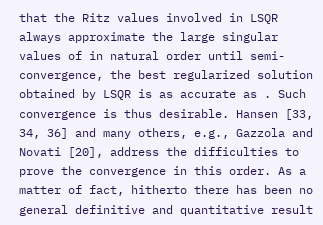that the Ritz values involved in LSQR always approximate the large singular values of in natural order until semi-convergence, the best regularized solution obtained by LSQR is as accurate as . Such convergence is thus desirable. Hansen [33, 34, 36] and many others, e.g., Gazzola and Novati [20], address the difficulties to prove the convergence in this order. As a matter of fact, hitherto there has been no general definitive and quantitative result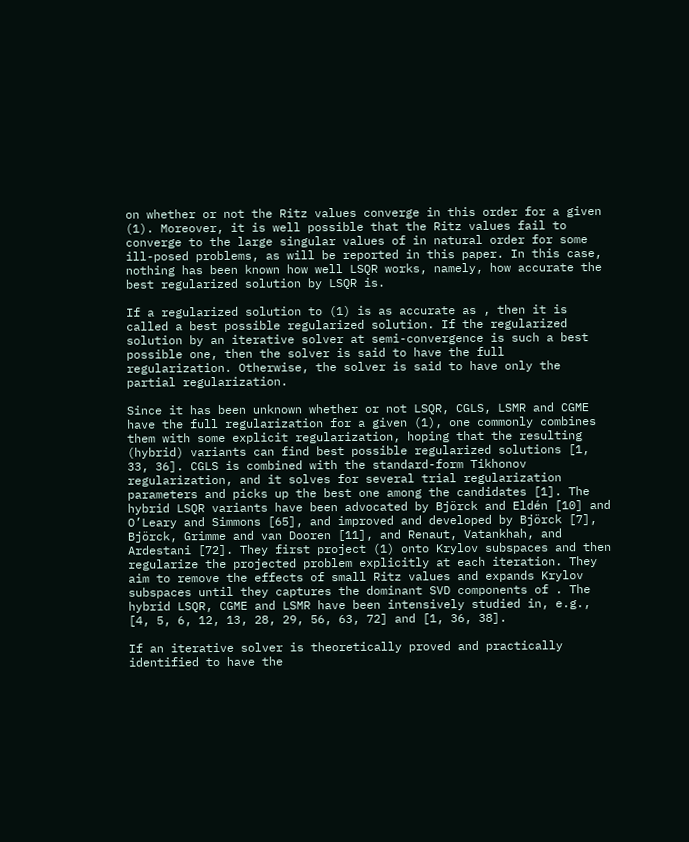on whether or not the Ritz values converge in this order for a given (1). Moreover, it is well possible that the Ritz values fail to converge to the large singular values of in natural order for some ill-posed problems, as will be reported in this paper. In this case, nothing has been known how well LSQR works, namely, how accurate the best regularized solution by LSQR is.

If a regularized solution to (1) is as accurate as , then it is called a best possible regularized solution. If the regularized solution by an iterative solver at semi-convergence is such a best possible one, then the solver is said to have the full regularization. Otherwise, the solver is said to have only the partial regularization.

Since it has been unknown whether or not LSQR, CGLS, LSMR and CGME have the full regularization for a given (1), one commonly combines them with some explicit regularization, hoping that the resulting (hybrid) variants can find best possible regularized solutions [1, 33, 36]. CGLS is combined with the standard-form Tikhonov regularization, and it solves for several trial regularization parameters and picks up the best one among the candidates [1]. The hybrid LSQR variants have been advocated by Björck and Eldén [10] and O’Leary and Simmons [65], and improved and developed by Björck [7], Björck, Grimme and van Dooren [11], and Renaut, Vatankhah, and Ardestani [72]. They first project (1) onto Krylov subspaces and then regularize the projected problem explicitly at each iteration. They aim to remove the effects of small Ritz values and expands Krylov subspaces until they captures the dominant SVD components of . The hybrid LSQR, CGME and LSMR have been intensively studied in, e.g., [4, 5, 6, 12, 13, 28, 29, 56, 63, 72] and [1, 36, 38].

If an iterative solver is theoretically proved and practically identified to have the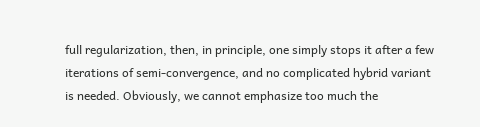full regularization, then, in principle, one simply stops it after a few iterations of semi-convergence, and no complicated hybrid variant is needed. Obviously, we cannot emphasize too much the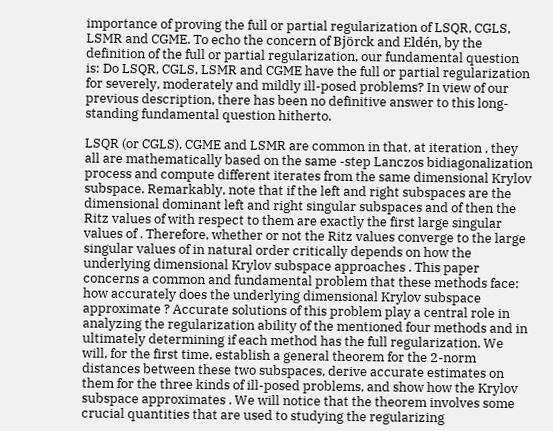importance of proving the full or partial regularization of LSQR, CGLS, LSMR and CGME. To echo the concern of Björck and Eldén, by the definition of the full or partial regularization, our fundamental question is: Do LSQR, CGLS, LSMR and CGME have the full or partial regularization for severely, moderately and mildly ill-posed problems? In view of our previous description, there has been no definitive answer to this long-standing fundamental question hitherto.

LSQR (or CGLS), CGME and LSMR are common in that, at iteration , they all are mathematically based on the same -step Lanczos bidiagonalization process and compute different iterates from the same dimensional Krylov subspace. Remarkably, note that if the left and right subspaces are the dimensional dominant left and right singular subspaces and of then the Ritz values of with respect to them are exactly the first large singular values of . Therefore, whether or not the Ritz values converge to the large singular values of in natural order critically depends on how the underlying dimensional Krylov subspace approaches . This paper concerns a common and fundamental problem that these methods face: how accurately does the underlying dimensional Krylov subspace approximate ? Accurate solutions of this problem play a central role in analyzing the regularization ability of the mentioned four methods and in ultimately determining if each method has the full regularization. We will, for the first time, establish a general theorem for the 2-norm distances between these two subspaces, derive accurate estimates on them for the three kinds of ill-posed problems, and show how the Krylov subspace approximates . We will notice that the theorem involves some crucial quantities that are used to studying the regularizing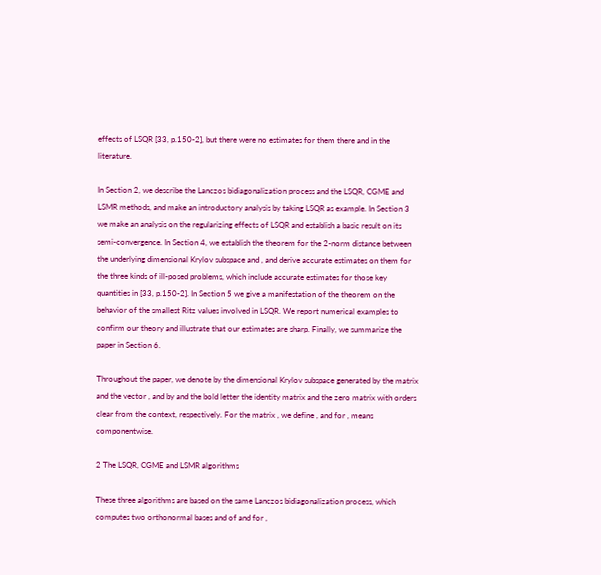effects of LSQR [33, p.150-2], but there were no estimates for them there and in the literature.

In Section 2, we describe the Lanczos bidiagonalization process and the LSQR, CGME and LSMR methods, and make an introductory analysis by taking LSQR as example. In Section 3 we make an analysis on the regularizing effects of LSQR and establish a basic result on its semi-convergence. In Section 4, we establish the theorem for the 2-norm distance between the underlying dimensional Krylov subspace and , and derive accurate estimates on them for the three kinds of ill-posed problems, which include accurate estimates for those key quantities in [33, p.150-2]. In Section 5 we give a manifestation of the theorem on the behavior of the smallest Ritz values involved in LSQR. We report numerical examples to confirm our theory and illustrate that our estimates are sharp. Finally, we summarize the paper in Section 6.

Throughout the paper, we denote by the dimensional Krylov subspace generated by the matrix and the vector , and by and the bold letter the identity matrix and the zero matrix with orders clear from the context, respectively. For the matrix , we define , and for , means componentwise.

2 The LSQR, CGME and LSMR algorithms

These three algorithms are based on the same Lanczos bidiagonalization process, which computes two orthonormal bases and of and for ,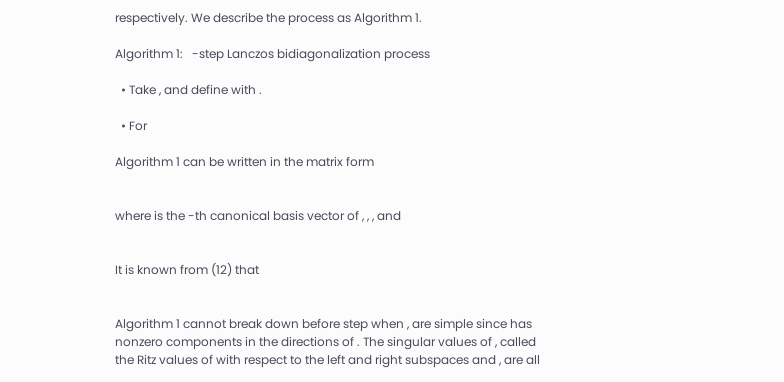respectively. We describe the process as Algorithm 1.

Algorithm 1:   -step Lanczos bidiagonalization process

  • Take , and define with .

  • For

Algorithm 1 can be written in the matrix form


where is the -th canonical basis vector of , , , and


It is known from (12) that


Algorithm 1 cannot break down before step when , are simple since has nonzero components in the directions of . The singular values of , called the Ritz values of with respect to the left and right subspaces and , are all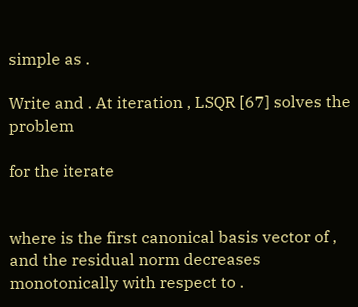simple as .

Write and . At iteration , LSQR [67] solves the problem

for the iterate


where is the first canonical basis vector of , and the residual norm decreases monotonically with respect to .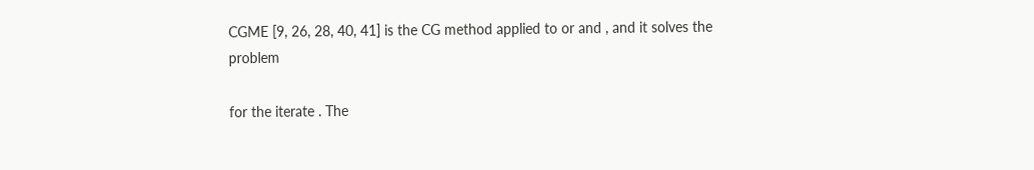CGME [9, 26, 28, 40, 41] is the CG method applied to or and , and it solves the problem

for the iterate . The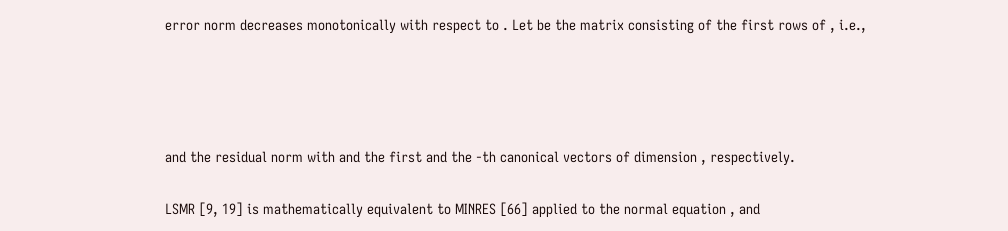error norm decreases monotonically with respect to . Let be the matrix consisting of the first rows of , i.e.,




and the residual norm with and the first and the -th canonical vectors of dimension , respectively.

LSMR [9, 19] is mathematically equivalent to MINRES [66] applied to the normal equation , and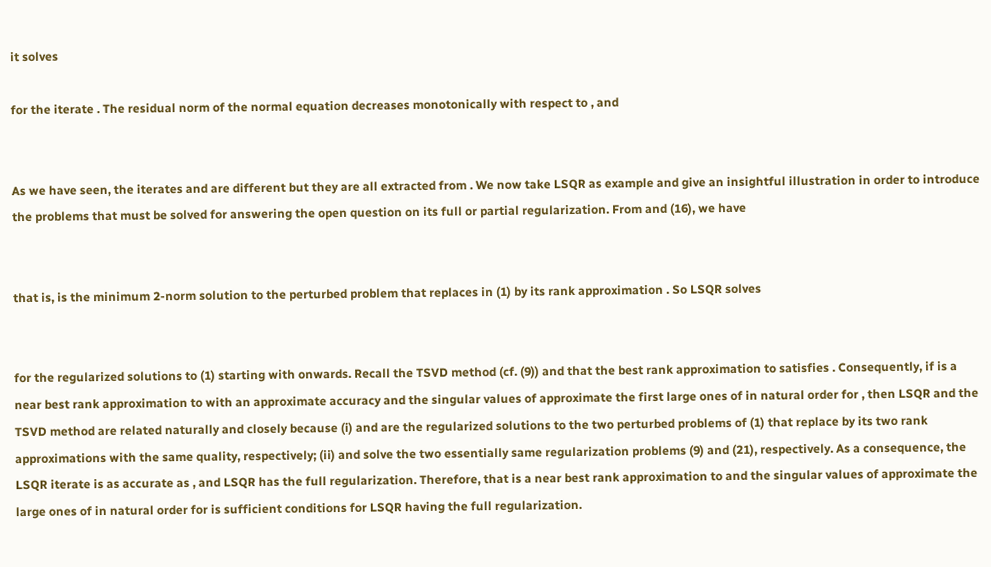it solves

for the iterate . The residual norm of the normal equation decreases monotonically with respect to , and


As we have seen, the iterates and are different but they are all extracted from . We now take LSQR as example and give an insightful illustration in order to introduce the problems that must be solved for answering the open question on its full or partial regularization. From and (16), we have


that is, is the minimum 2-norm solution to the perturbed problem that replaces in (1) by its rank approximation . So LSQR solves


for the regularized solutions to (1) starting with onwards. Recall the TSVD method (cf. (9)) and that the best rank approximation to satisfies . Consequently, if is a near best rank approximation to with an approximate accuracy and the singular values of approximate the first large ones of in natural order for , then LSQR and the TSVD method are related naturally and closely because (i) and are the regularized solutions to the two perturbed problems of (1) that replace by its two rank approximations with the same quality, respectively; (ii) and solve the two essentially same regularization problems (9) and (21), respectively. As a consequence, the LSQR iterate is as accurate as , and LSQR has the full regularization. Therefore, that is a near best rank approximation to and the singular values of approximate the large ones of in natural order for is sufficient conditions for LSQR having the full regularization.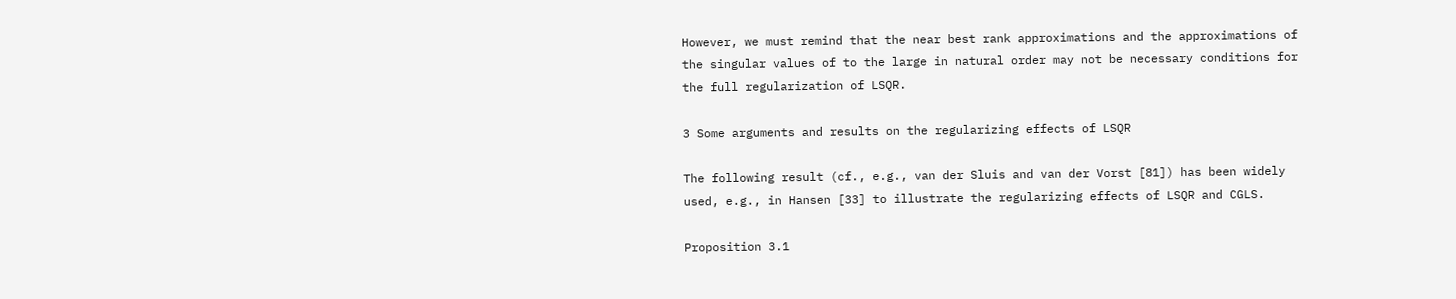However, we must remind that the near best rank approximations and the approximations of the singular values of to the large in natural order may not be necessary conditions for the full regularization of LSQR.

3 Some arguments and results on the regularizing effects of LSQR

The following result (cf., e.g., van der Sluis and van der Vorst [81]) has been widely used, e.g., in Hansen [33] to illustrate the regularizing effects of LSQR and CGLS.

Proposition 3.1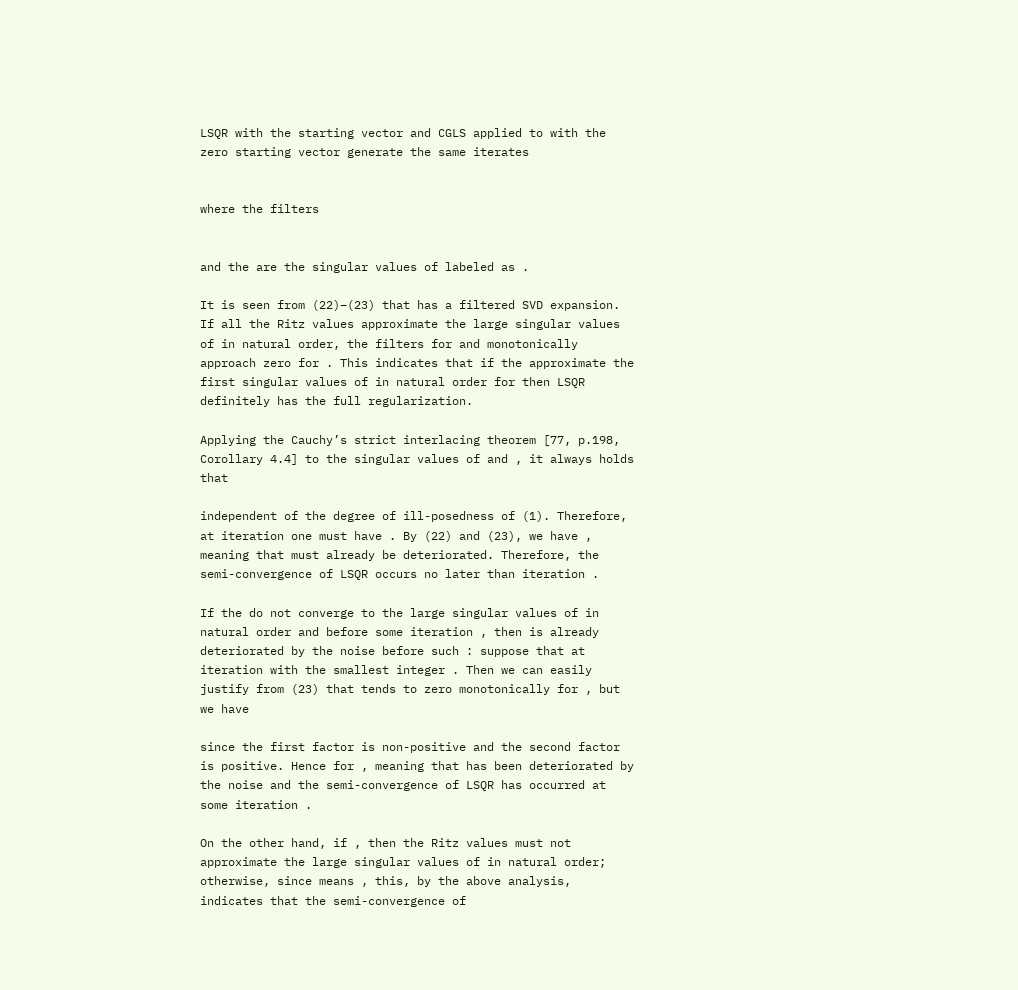LSQR with the starting vector and CGLS applied to with the zero starting vector generate the same iterates


where the filters


and the are the singular values of labeled as .

It is seen from (22)–(23) that has a filtered SVD expansion. If all the Ritz values approximate the large singular values of in natural order, the filters for and monotonically approach zero for . This indicates that if the approximate the first singular values of in natural order for then LSQR definitely has the full regularization.

Applying the Cauchy’s strict interlacing theorem [77, p.198, Corollary 4.4] to the singular values of and , it always holds that

independent of the degree of ill-posedness of (1). Therefore, at iteration one must have . By (22) and (23), we have , meaning that must already be deteriorated. Therefore, the semi-convergence of LSQR occurs no later than iteration .

If the do not converge to the large singular values of in natural order and before some iteration , then is already deteriorated by the noise before such : suppose that at iteration with the smallest integer . Then we can easily justify from (23) that tends to zero monotonically for , but we have

since the first factor is non-positive and the second factor is positive. Hence for , meaning that has been deteriorated by the noise and the semi-convergence of LSQR has occurred at some iteration .

On the other hand, if , then the Ritz values must not approximate the large singular values of in natural order; otherwise, since means , this, by the above analysis, indicates that the semi-convergence of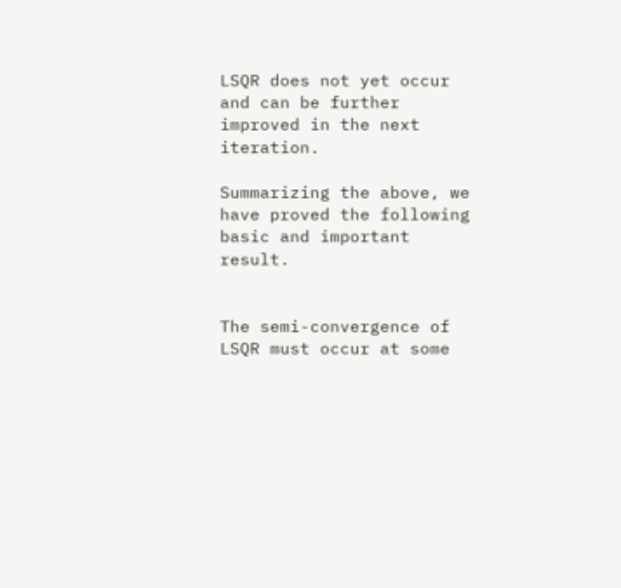LSQR does not yet occur and can be further improved in the next iteration.

Summarizing the above, we have proved the following basic and important result.


The semi-convergence of LSQR must occur at some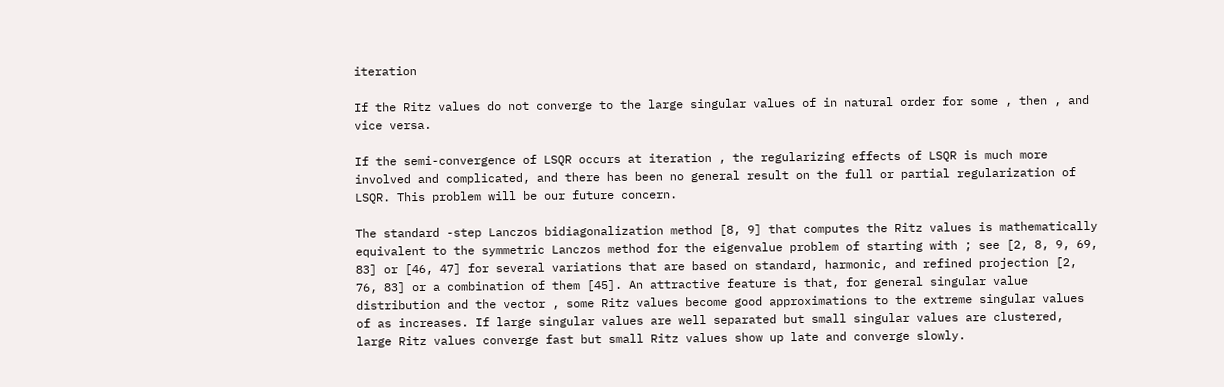iteration

If the Ritz values do not converge to the large singular values of in natural order for some , then , and vice versa.

If the semi-convergence of LSQR occurs at iteration , the regularizing effects of LSQR is much more involved and complicated, and there has been no general result on the full or partial regularization of LSQR. This problem will be our future concern.

The standard -step Lanczos bidiagonalization method [8, 9] that computes the Ritz values is mathematically equivalent to the symmetric Lanczos method for the eigenvalue problem of starting with ; see [2, 8, 9, 69, 83] or [46, 47] for several variations that are based on standard, harmonic, and refined projection [2, 76, 83] or a combination of them [45]. An attractive feature is that, for general singular value distribution and the vector , some Ritz values become good approximations to the extreme singular values of as increases. If large singular values are well separated but small singular values are clustered, large Ritz values converge fast but small Ritz values show up late and converge slowly.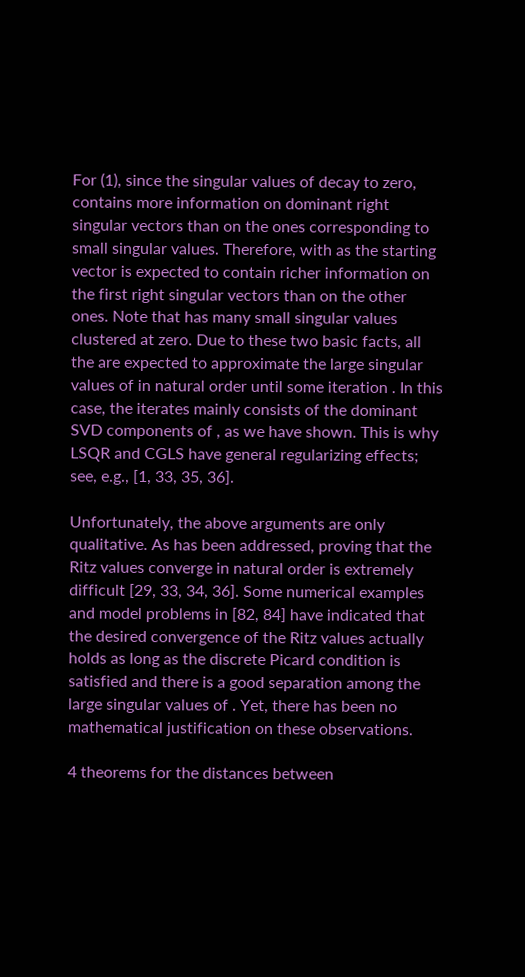For (1), since the singular values of decay to zero, contains more information on dominant right singular vectors than on the ones corresponding to small singular values. Therefore, with as the starting vector is expected to contain richer information on the first right singular vectors than on the other ones. Note that has many small singular values clustered at zero. Due to these two basic facts, all the are expected to approximate the large singular values of in natural order until some iteration . In this case, the iterates mainly consists of the dominant SVD components of , as we have shown. This is why LSQR and CGLS have general regularizing effects; see, e.g., [1, 33, 35, 36].

Unfortunately, the above arguments are only qualitative. As has been addressed, proving that the Ritz values converge in natural order is extremely difficult [29, 33, 34, 36]. Some numerical examples and model problems in [82, 84] have indicated that the desired convergence of the Ritz values actually holds as long as the discrete Picard condition is satisfied and there is a good separation among the large singular values of . Yet, there has been no mathematical justification on these observations.

4 theorems for the distances between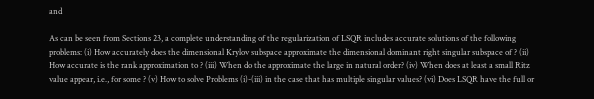and

As can be seen from Sections 23, a complete understanding of the regularization of LSQR includes accurate solutions of the following problems: (i) How accurately does the dimensional Krylov subspace approximate the dimensional dominant right singular subspace of ? (ii) How accurate is the rank approximation to ? (iii) When do the approximate the large in natural order? (iv) When does at least a small Ritz value appear, i.e., for some ? (v) How to solve Problems (i)-(iii) in the case that has multiple singular values? (vi) Does LSQR have the full or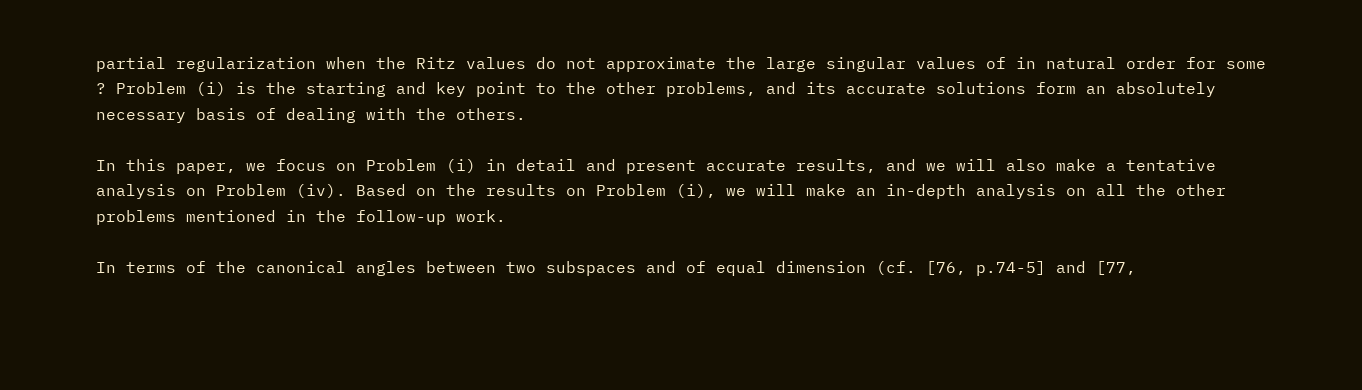partial regularization when the Ritz values do not approximate the large singular values of in natural order for some ? Problem (i) is the starting and key point to the other problems, and its accurate solutions form an absolutely necessary basis of dealing with the others.

In this paper, we focus on Problem (i) in detail and present accurate results, and we will also make a tentative analysis on Problem (iv). Based on the results on Problem (i), we will make an in-depth analysis on all the other problems mentioned in the follow-up work.

In terms of the canonical angles between two subspaces and of equal dimension (cf. [76, p.74-5] and [77,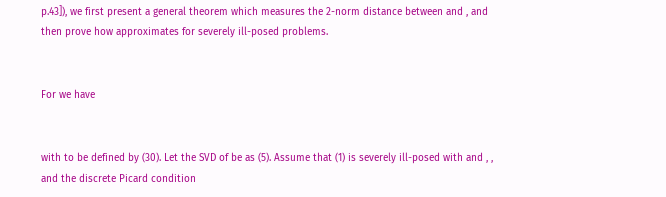p.43]), we first present a general theorem which measures the 2-norm distance between and , and then prove how approximates for severely ill-posed problems.


For we have


with to be defined by (30). Let the SVD of be as (5). Assume that (1) is severely ill-posed with and , , and the discrete Picard condition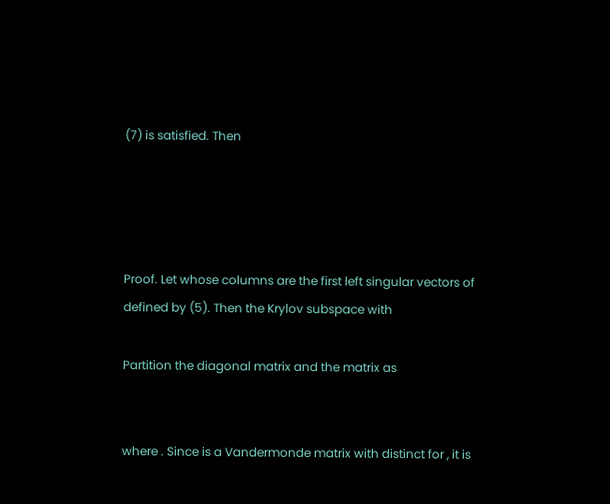(7) is satisfied. Then




Proof. Let whose columns are the first left singular vectors of defined by (5). Then the Krylov subspace with

Partition the diagonal matrix and the matrix as


where . Since is a Vandermonde matrix with distinct for , it is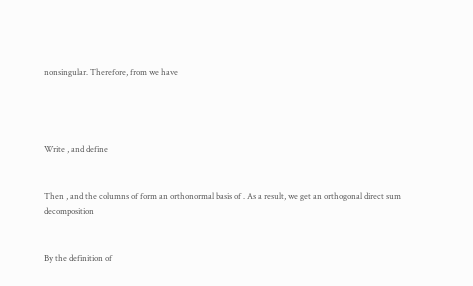nonsingular. Therefore, from we have




Write , and define


Then , and the columns of form an orthonormal basis of . As a result, we get an orthogonal direct sum decomposition


By the definition of